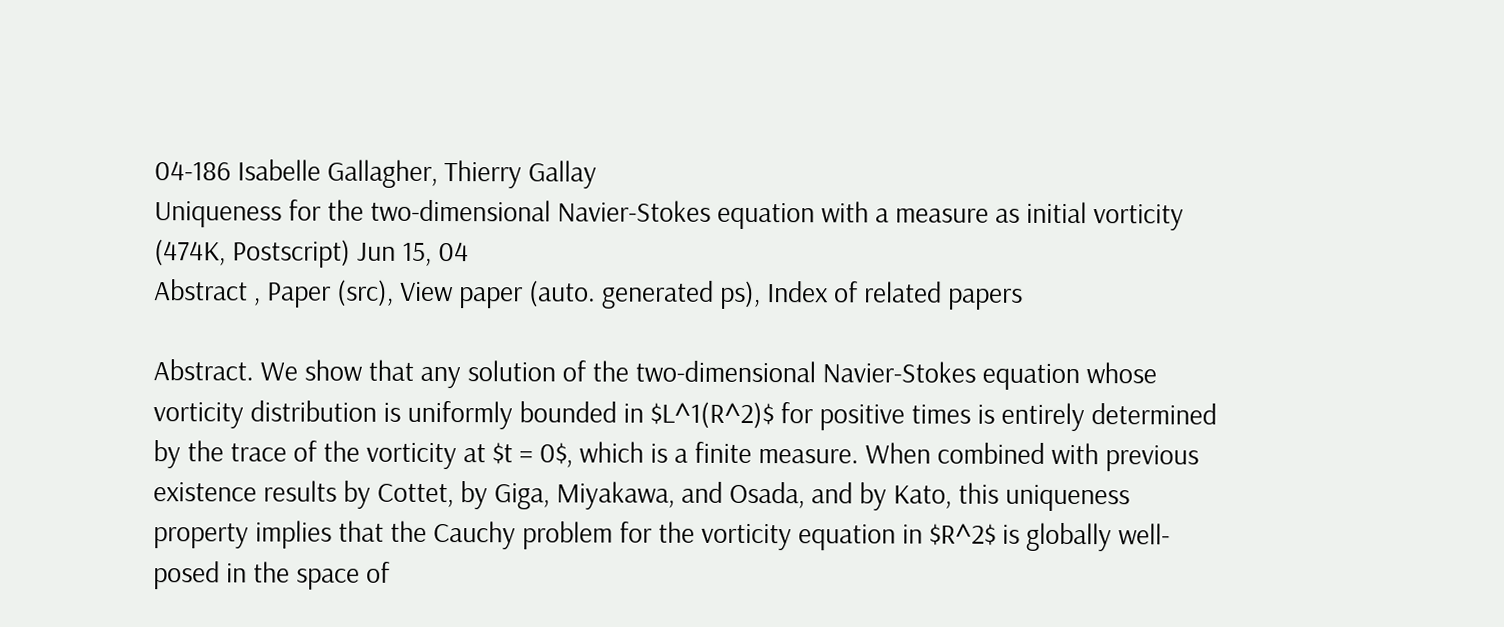04-186 Isabelle Gallagher, Thierry Gallay
Uniqueness for the two-dimensional Navier-Stokes equation with a measure as initial vorticity (474K, Postscript) Jun 15, 04
Abstract , Paper (src), View paper (auto. generated ps), Index of related papers

Abstract. We show that any solution of the two-dimensional Navier-Stokes equation whose vorticity distribution is uniformly bounded in $L^1(R^2)$ for positive times is entirely determined by the trace of the vorticity at $t = 0$, which is a finite measure. When combined with previous existence results by Cottet, by Giga, Miyakawa, and Osada, and by Kato, this uniqueness property implies that the Cauchy problem for the vorticity equation in $R^2$ is globally well-posed in the space of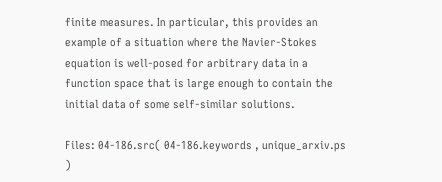finite measures. In particular, this provides an example of a situation where the Navier-Stokes equation is well-posed for arbitrary data in a function space that is large enough to contain the initial data of some self-similar solutions.

Files: 04-186.src( 04-186.keywords , unique_arxiv.ps )